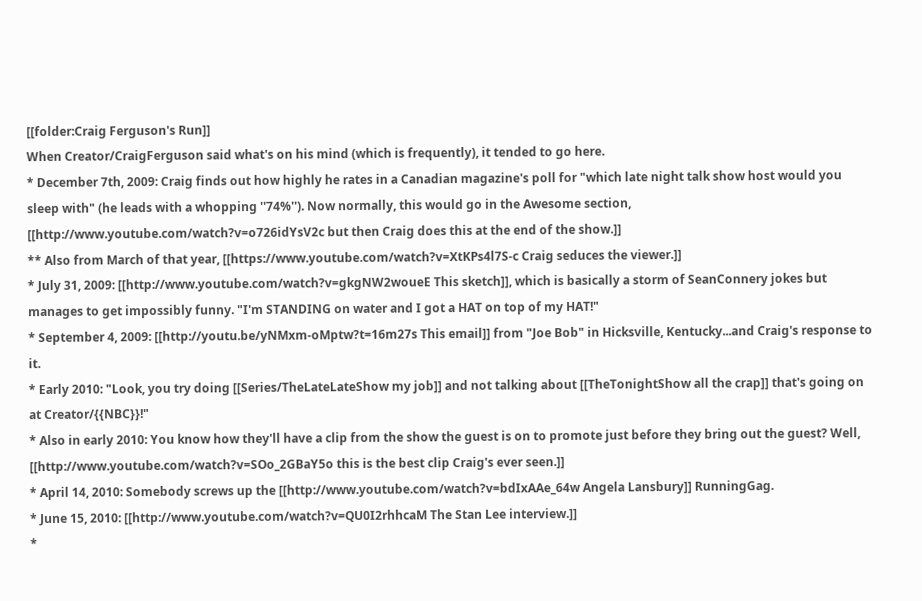[[folder:Craig Ferguson's Run]]
When Creator/CraigFerguson said what's on his mind (which is frequently), it tended to go here.
* December 7th, 2009: Craig finds out how highly he rates in a Canadian magazine's poll for "which late night talk show host would you sleep with" (he leads with a whopping ''74%''). Now normally, this would go in the Awesome section, [[http://www.youtube.com/watch?v=o726idYsV2c but then Craig does this at the end of the show.]]
** Also from March of that year, [[https://www.youtube.com/watch?v=XtKPs4l7S-c Craig seduces the viewer.]]
* July 31, 2009: [[http://www.youtube.com/watch?v=gkgNW2woueE This sketch]], which is basically a storm of SeanConnery jokes but manages to get impossibly funny. "I'm STANDING on water and I got a HAT on top of my HAT!"
* September 4, 2009: [[http://youtu.be/yNMxm-oMptw?t=16m27s This email]] from "Joe Bob" in Hicksville, Kentucky...and Craig's response to it.
* Early 2010: "Look, you try doing [[Series/TheLateLateShow my job]] and not talking about [[TheTonightShow all the crap]] that's going on at Creator/{{NBC}}!"
* Also in early 2010: You know how they'll have a clip from the show the guest is on to promote just before they bring out the guest? Well, [[http://www.youtube.com/watch?v=SOo_2GBaY5o this is the best clip Craig's ever seen.]]
* April 14, 2010: Somebody screws up the [[http://www.youtube.com/watch?v=bdIxAAe_64w Angela Lansbury]] RunningGag.
* June 15, 2010: [[http://www.youtube.com/watch?v=QU0I2rhhcaM The Stan Lee interview.]]
*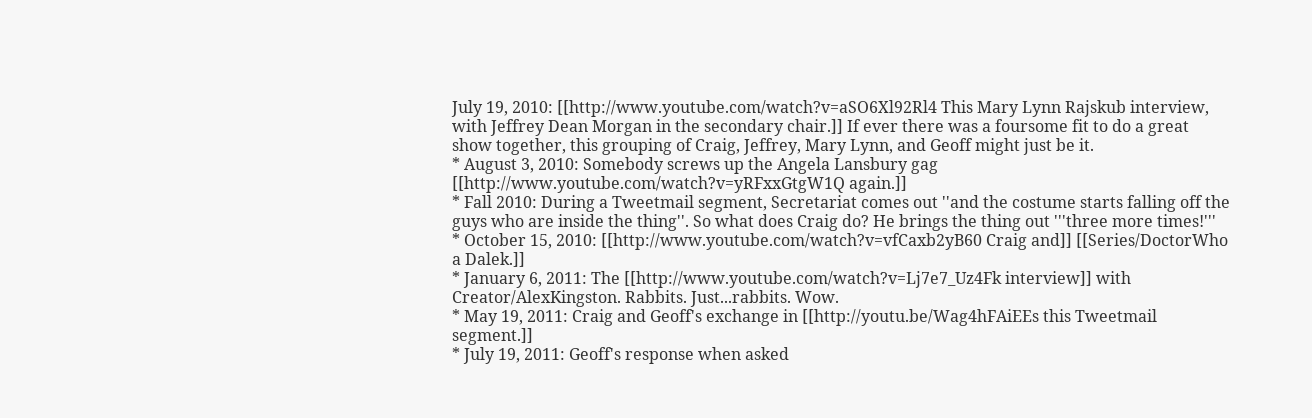July 19, 2010: [[http://www.youtube.com/watch?v=aSO6Xl92Rl4 This Mary Lynn Rajskub interview, with Jeffrey Dean Morgan in the secondary chair.]] If ever there was a foursome fit to do a great show together, this grouping of Craig, Jeffrey, Mary Lynn, and Geoff might just be it.
* August 3, 2010: Somebody screws up the Angela Lansbury gag [[http://www.youtube.com/watch?v=yRFxxGtgW1Q again.]]
* Fall 2010: During a Tweetmail segment, Secretariat comes out ''and the costume starts falling off the guys who are inside the thing''. So what does Craig do? He brings the thing out '''three more times!'''
* October 15, 2010: [[http://www.youtube.com/watch?v=vfCaxb2yB60 Craig and]] [[Series/DoctorWho a Dalek.]]
* January 6, 2011: The [[http://www.youtube.com/watch?v=Lj7e7_Uz4Fk interview]] with Creator/AlexKingston. Rabbits. Just...rabbits. Wow.
* May 19, 2011: Craig and Geoff's exchange in [[http://youtu.be/Wag4hFAiEEs this Tweetmail segment.]]
* July 19, 2011: Geoff's response when asked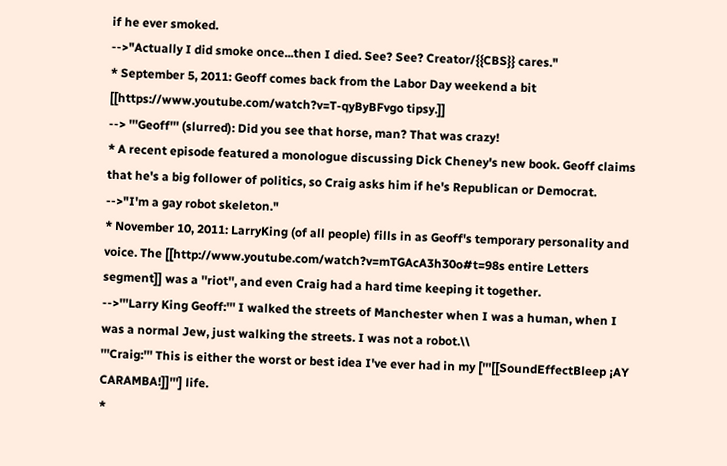if he ever smoked.
-->"Actually I did smoke once...then I died. See? See? Creator/{{CBS}} cares."
* September 5, 2011: Geoff comes back from the Labor Day weekend a bit [[https://www.youtube.com/watch?v=T-qyByBFvgo tipsy.]]
--> '''Geoff''' (slurred): Did you see that horse, man? That was crazy!
* A recent episode featured a monologue discussing Dick Cheney's new book. Geoff claims that he's a big follower of politics, so Craig asks him if he's Republican or Democrat.
-->"I'm a gay robot skeleton."
* November 10, 2011: LarryKing (of all people) fills in as Geoff's temporary personality and voice. The [[http://www.youtube.com/watch?v=mTGAcA3h30o#t=98s entire Letters segment]] was a ''riot'', and even Craig had a hard time keeping it together.
-->'''Larry King Geoff:''' I walked the streets of Manchester when I was a human, when I was a normal Jew, just walking the streets. I was not a robot.\\
'''Craig:''' This is either the worst or best idea I've ever had in my ['''[[SoundEffectBleep ¡AY CARAMBA!]]'''] life.
*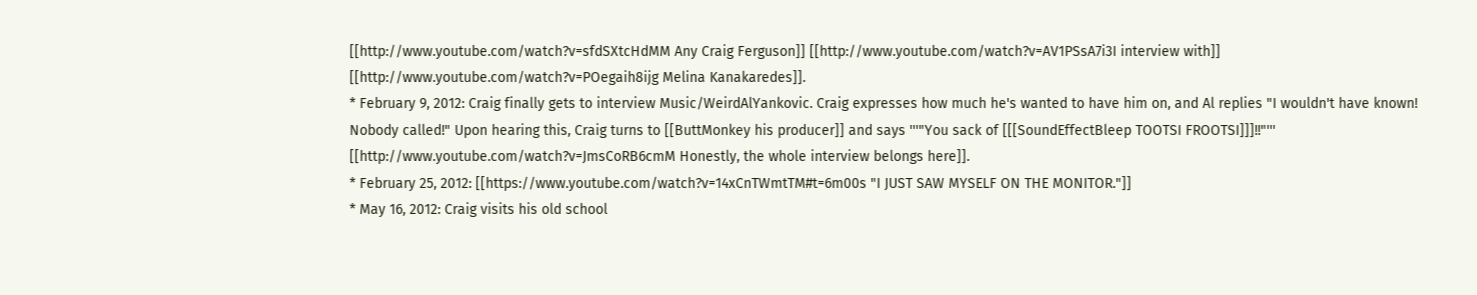[[http://www.youtube.com/watch?v=sfdSXtcHdMM Any Craig Ferguson]] [[http://www.youtube.com/watch?v=AV1PSsA7i3I interview with]] [[http://www.youtube.com/watch?v=POegaih8ijg Melina Kanakaredes]].
* February 9, 2012: Craig finally gets to interview Music/WeirdAlYankovic. Craig expresses how much he's wanted to have him on, and Al replies "I wouldn't have known! Nobody called!" Upon hearing this, Craig turns to [[ButtMonkey his producer]] and says '''"You sack of [[[SoundEffectBleep TOOTSI FROOTSI]]]!!"''' [[http://www.youtube.com/watch?v=JmsCoRB6cmM Honestly, the whole interview belongs here]].
* February 25, 2012: [[https://www.youtube.com/watch?v=14xCnTWmtTM#t=6m00s "I JUST SAW MYSELF ON THE MONITOR."]]
* May 16, 2012: Craig visits his old school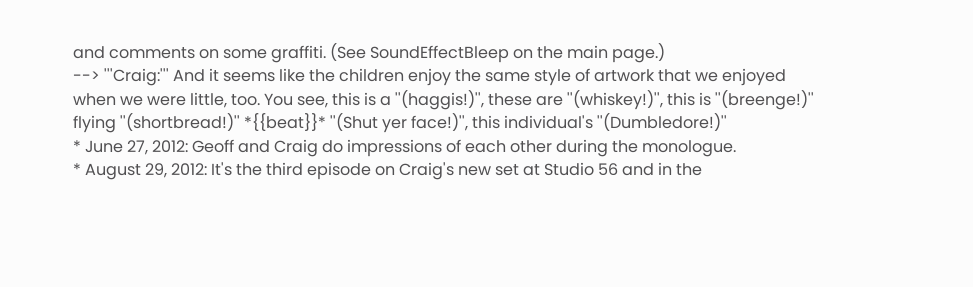and comments on some graffiti. (See SoundEffectBleep on the main page.)
--> '''Craig:''' And it seems like the children enjoy the same style of artwork that we enjoyed when we were little, too. You see, this is a ''(haggis!)'', these are ''(whiskey!)'', this is ''(breenge!)'' flying ''(shortbread!)'' *{{beat}}* ''(Shut yer face!)'', this individual's ''(Dumbledore!)''
* June 27, 2012: Geoff and Craig do impressions of each other during the monologue.
* August 29, 2012: It's the third episode on Craig's new set at Studio 56 and in the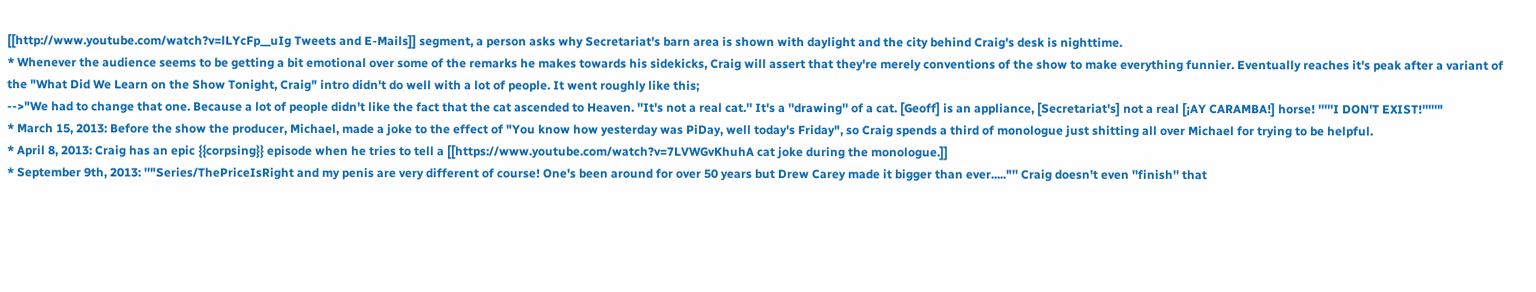[[http://www.youtube.com/watch?v=lLYcFp__uIg Tweets and E-Mails]] segment, a person asks why Secretariat's barn area is shown with daylight and the city behind Craig's desk is nighttime.
* Whenever the audience seems to be getting a bit emotional over some of the remarks he makes towards his sidekicks, Craig will assert that they're merely conventions of the show to make everything funnier. Eventually reaches it's peak after a variant of the "What Did We Learn on the Show Tonight, Craig" intro didn't do well with a lot of people. It went roughly like this;
-->"We had to change that one. Because a lot of people didn't like the fact that the cat ascended to Heaven. ''It's not a real cat.'' It's a ''drawing'' of a cat. [Geoff] is an appliance, [Secretariat's] not a real [¡AY CARAMBA!] horse! '''''I DON'T EXIST!'''''"
* March 15, 2013: Before the show the producer, Michael, made a joke to the effect of "You know how yesterday was PiDay, well today's Friday", so Craig spends a third of monologue just shitting all over Michael for trying to be helpful.
* April 8, 2013: Craig has an epic {{corpsing}} episode when he tries to tell a [[https://www.youtube.com/watch?v=7LVWGvKhuhA cat joke during the monologue.]]
* September 9th, 2013: ''"Series/ThePriceIsRight and my penis are very different of course! One's been around for over 50 years but Drew Carey made it bigger than ever....."'' Craig doesn't even ''finish'' that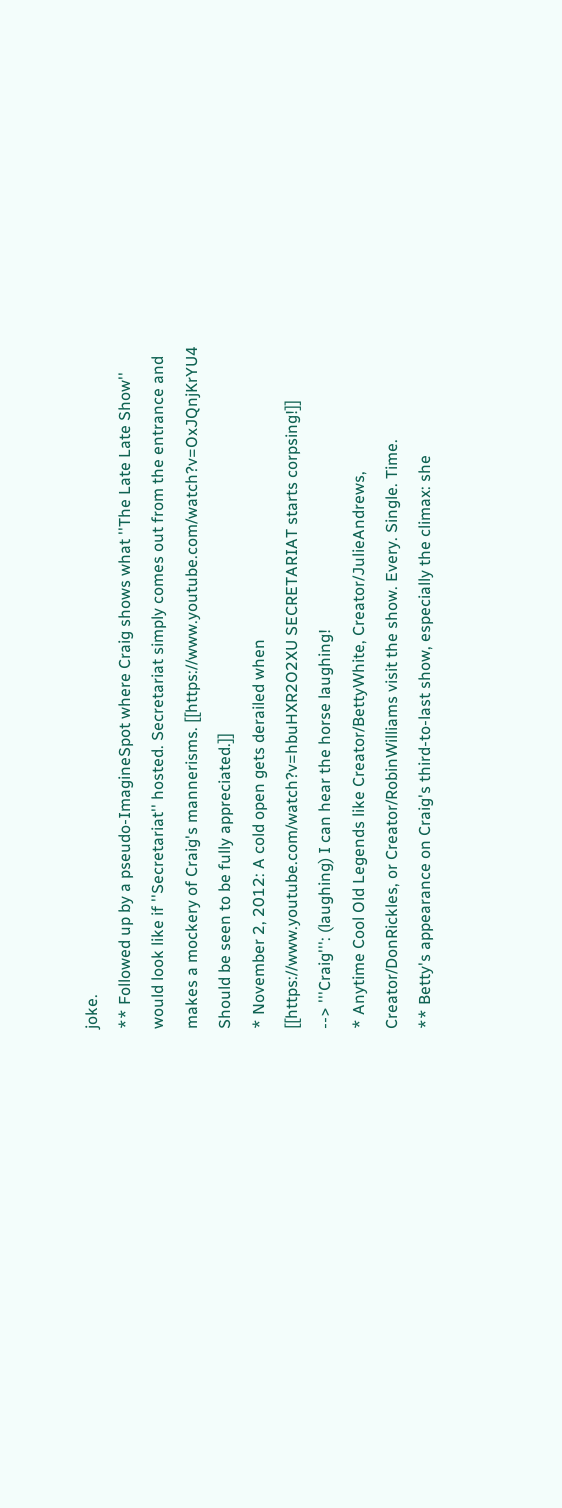joke.
** Followed up by a pseudo-ImagineSpot where Craig shows what ''The Late Late Show'' would look like if ''Secretariat'' hosted. Secretariat simply comes out from the entrance and makes a mockery of Craig's mannerisms. [[https://www.youtube.com/watch?v=OxJQnjKrYU4 Should be seen to be fully appreciated.]]
* November 2, 2012: A cold open gets derailed when [[https://www.youtube.com/watch?v=hbuHXR2O2XU SECRETARIAT starts corpsing!]]
--> '''Craig''': (laughing) I can hear the horse laughing!
* Anytime Cool Old Legends like Creator/BettyWhite, Creator/JulieAndrews, Creator/DonRickles, or Creator/RobinWilliams visit the show. Every. Single. Time.
** Betty's appearance on Craig's third-to-last show, especially the climax: she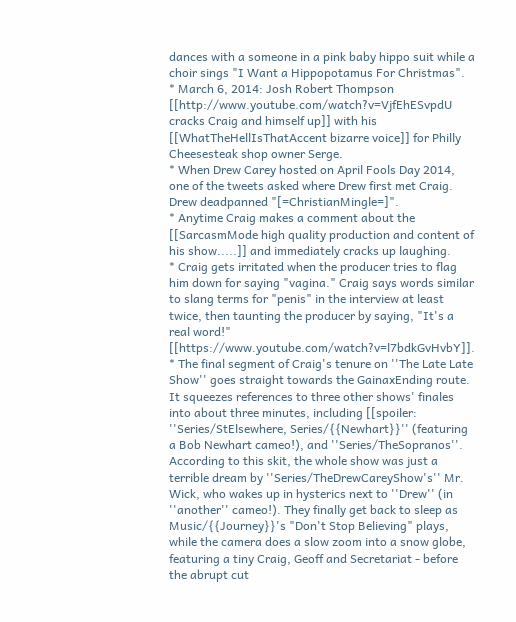dances with a someone in a pink baby hippo suit while a choir sings "I Want a Hippopotamus For Christmas".
* March 6, 2014: Josh Robert Thompson [[http://www.youtube.com/watch?v=VjfEhESvpdU cracks Craig and himself up]] with his [[WhatTheHellIsThatAccent bizarre voice]] for Philly Cheesesteak shop owner Serge.
* When Drew Carey hosted on April Fools Day 2014, one of the tweets asked where Drew first met Craig. Drew deadpanned "[=ChristianMingle=]".
* Anytime Craig makes a comment about the [[SarcasmMode high quality production and content of his show.....]] and immediately cracks up laughing.
* Craig gets irritated when the producer tries to flag him down for saying "vagina." Craig says words similar to slang terms for "penis" in the interview at least twice, then taunting the producer by saying, "It's a real word!" [[https://www.youtube.com/watch?v=l7bdkGvHvbY]].
* The final segment of Craig's tenure on ''The Late Late Show'' goes straight towards the GainaxEnding route. It squeezes references to three other shows' finales into about three minutes, including [[spoiler: ''Series/StElsewhere, Series/{{Newhart}}'' (featuring a Bob Newhart cameo!), and ''Series/TheSopranos''. According to this skit, the whole show was just a terrible dream by ''Series/TheDrewCareyShow's'' Mr. Wick, who wakes up in hysterics next to ''Drew'' (in ''another'' cameo!). They finally get back to sleep as Music/{{Journey}}'s "Don't Stop Believing" plays, while the camera does a slow zoom into a snow globe, featuring a tiny Craig, Geoff and Secretariat - before the abrupt cut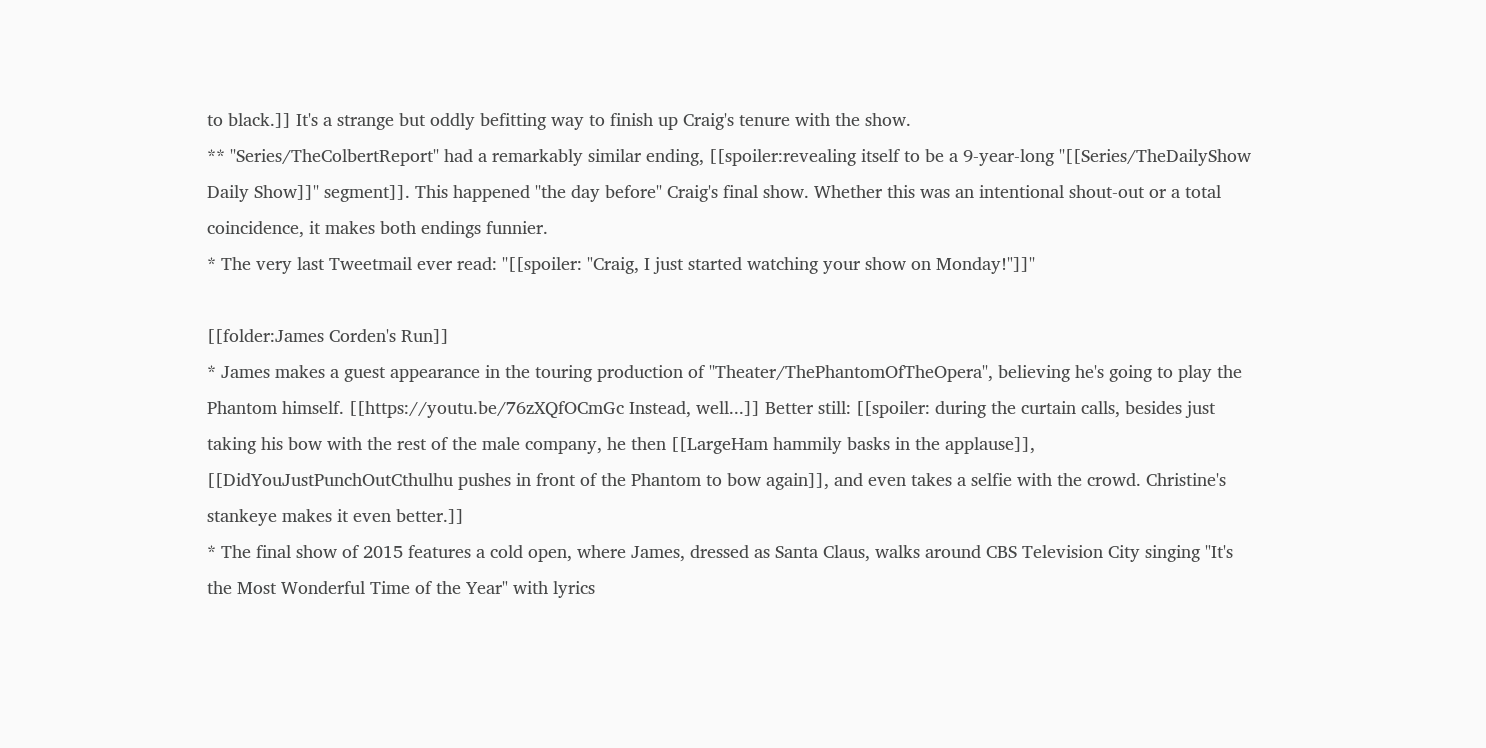to black.]] It's a strange but oddly befitting way to finish up Craig's tenure with the show.
** ''Series/TheColbertReport'' had a remarkably similar ending, [[spoiler:revealing itself to be a 9-year-long ''[[Series/TheDailyShow Daily Show]]'' segment]]. This happened ''the day before'' Craig's final show. Whether this was an intentional shout-out or a total coincidence, it makes both endings funnier.
* The very last Tweetmail ever read: ''[[spoiler: "Craig, I just started watching your show on Monday!"]]''

[[folder:James Corden's Run]]
* James makes a guest appearance in the touring production of ''Theater/ThePhantomOfTheOpera'', believing he's going to play the Phantom himself. [[https://youtu.be/76zXQfOCmGc Instead, well...]] Better still: [[spoiler: during the curtain calls, besides just taking his bow with the rest of the male company, he then [[LargeHam hammily basks in the applause]], [[DidYouJustPunchOutCthulhu pushes in front of the Phantom to bow again]], and even takes a selfie with the crowd. Christine's stankeye makes it even better.]]
* The final show of 2015 features a cold open, where James, dressed as Santa Claus, walks around CBS Television City singing "It's the Most Wonderful Time of the Year" with lyrics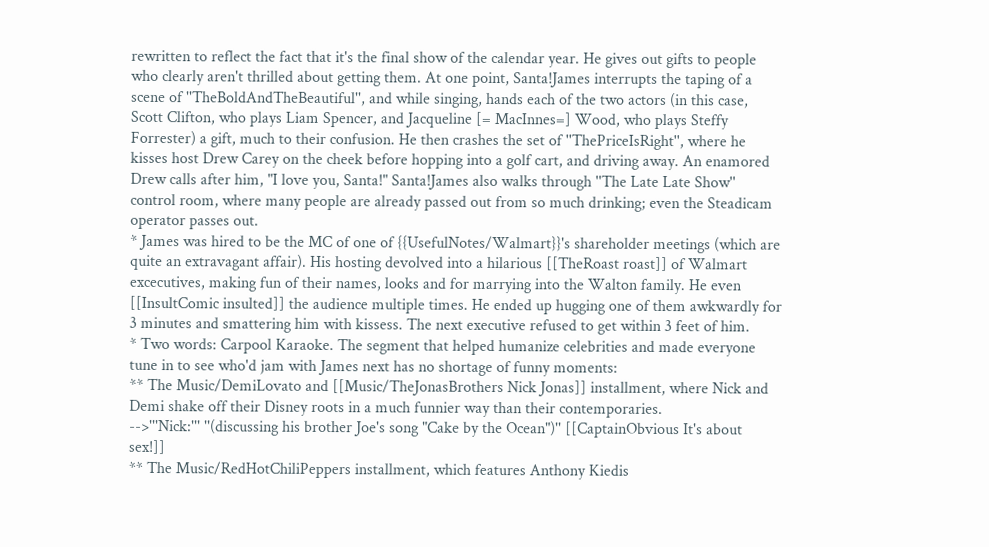rewritten to reflect the fact that it's the final show of the calendar year. He gives out gifts to people who clearly aren't thrilled about getting them. At one point, Santa!James interrupts the taping of a scene of ''TheBoldAndTheBeautiful'', and while singing, hands each of the two actors (in this case, Scott Clifton, who plays Liam Spencer, and Jacqueline [= MacInnes=] Wood, who plays Steffy Forrester) a gift, much to their confusion. He then crashes the set of ''ThePriceIsRight'', where he kisses host Drew Carey on the cheek before hopping into a golf cart, and driving away. An enamored Drew calls after him, "I love you, Santa!" Santa!James also walks through ''The Late Late Show'' control room, where many people are already passed out from so much drinking; even the Steadicam operator passes out.
* James was hired to be the MC of one of {{UsefulNotes/Walmart}}'s shareholder meetings (which are quite an extravagant affair). His hosting devolved into a hilarious [[TheRoast roast]] of Walmart excecutives, making fun of their names, looks and for marrying into the Walton family. He even [[InsultComic insulted]] the audience multiple times. He ended up hugging one of them awkwardly for 3 minutes and smattering him with kissess. The next executive refused to get within 3 feet of him.
* Two words: Carpool Karaoke. The segment that helped humanize celebrities and made everyone tune in to see who'd jam with James next has no shortage of funny moments:
** The Music/DemiLovato and [[Music/TheJonasBrothers Nick Jonas]] installment, where Nick and Demi shake off their Disney roots in a much funnier way than their contemporaries.
-->'''Nick:''' ''(discussing his brother Joe's song "Cake by the Ocean")'' [[CaptainObvious It's about sex!]]
** The Music/RedHotChiliPeppers installment, which features Anthony Kiedis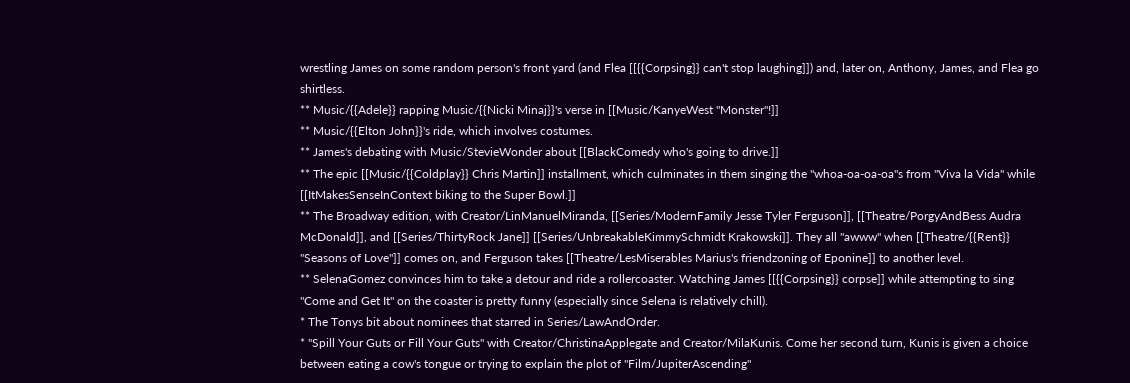wrestling James on some random person's front yard (and Flea [[{{Corpsing}} can't stop laughing]]) and, later on, Anthony, James, and Flea go shirtless.
** Music/{{Adele}} rapping Music/{{Nicki Minaj}}'s verse in [[Music/KanyeWest "Monster"!]]
** Music/{{Elton John}}'s ride, which involves costumes.
** James's debating with Music/StevieWonder about [[BlackComedy who's going to drive.]]
** The epic [[Music/{{Coldplay}} Chris Martin]] installment, which culminates in them singing the "whoa-oa-oa-oa"s from "Viva la Vida" while [[ItMakesSenseInContext biking to the Super Bowl.]]
** The Broadway edition, with Creator/LinManuelMiranda, [[Series/ModernFamily Jesse Tyler Ferguson]], [[Theatre/PorgyAndBess Audra McDonald]], and [[Series/ThirtyRock Jane]] [[Series/UnbreakableKimmySchmidt Krakowski]]. They all "awww" when [[Theatre/{{Rent}} "Seasons of Love"]] comes on, and Ferguson takes [[Theatre/LesMiserables Marius's friendzoning of Eponine]] to another level.
** SelenaGomez convinces him to take a detour and ride a rollercoaster. Watching James [[{{Corpsing}} corpse]] while attempting to sing "Come and Get It" on the coaster is pretty funny (especially since Selena is relatively chill).
* The Tonys bit about nominees that starred in Series/LawAndOrder.
* "Spill Your Guts or Fill Your Guts" with Creator/ChristinaApplegate and Creator/MilaKunis. Come her second turn, Kunis is given a choice between eating a cow's tongue or trying to explain the plot of ''Film/JupiterAscending''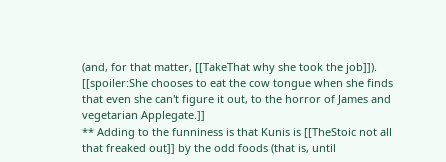(and, for that matter, [[TakeThat why she took the job]]). [[spoiler:She chooses to eat the cow tongue when she finds that even she can't figure it out, to the horror of James and vegetarian Applegate.]]
** Adding to the funniness is that Kunis is [[TheStoic not all that freaked out]] by the odd foods (that is, until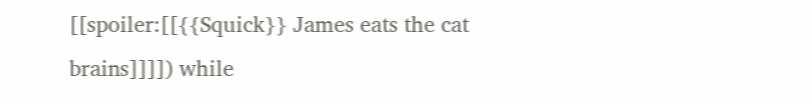[[spoiler:[[{{Squick}} James eats the cat brains]]]]) while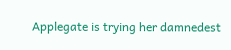Applegate is trying her damnedest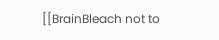[[BrainBleach not to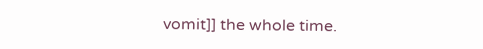vomit]] the whole time.